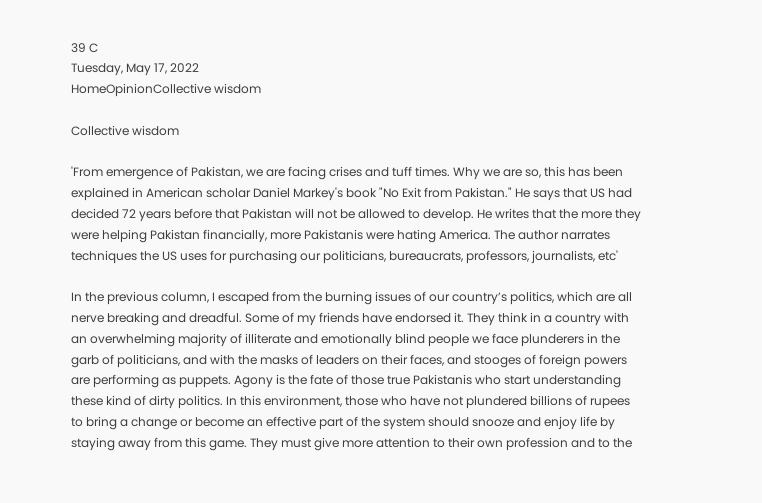39 C
Tuesday, May 17, 2022
HomeOpinionCollective wisdom

Collective wisdom

'From emergence of Pakistan, we are facing crises and tuff times. Why we are so, this has been explained in American scholar Daniel Markey's book "No Exit from Pakistan." He says that US had decided 72 years before that Pakistan will not be allowed to develop. He writes that the more they were helping Pakistan financially, more Pakistanis were hating America. The author narrates techniques the US uses for purchasing our politicians, bureaucrats, professors, journalists, etc'

In the previous column, I escaped from the burning issues of our country’s politics, which are all nerve breaking and dreadful. Some of my friends have endorsed it. They think in a country with an overwhelming majority of illiterate and emotionally blind people we face plunderers in the garb of politicians, and with the masks of leaders on their faces, and stooges of foreign powers are performing as puppets. Agony is the fate of those true Pakistanis who start understanding these kind of dirty politics. In this environment, those who have not plundered billions of rupees to bring a change or become an effective part of the system should snooze and enjoy life by staying away from this game. They must give more attention to their own profession and to the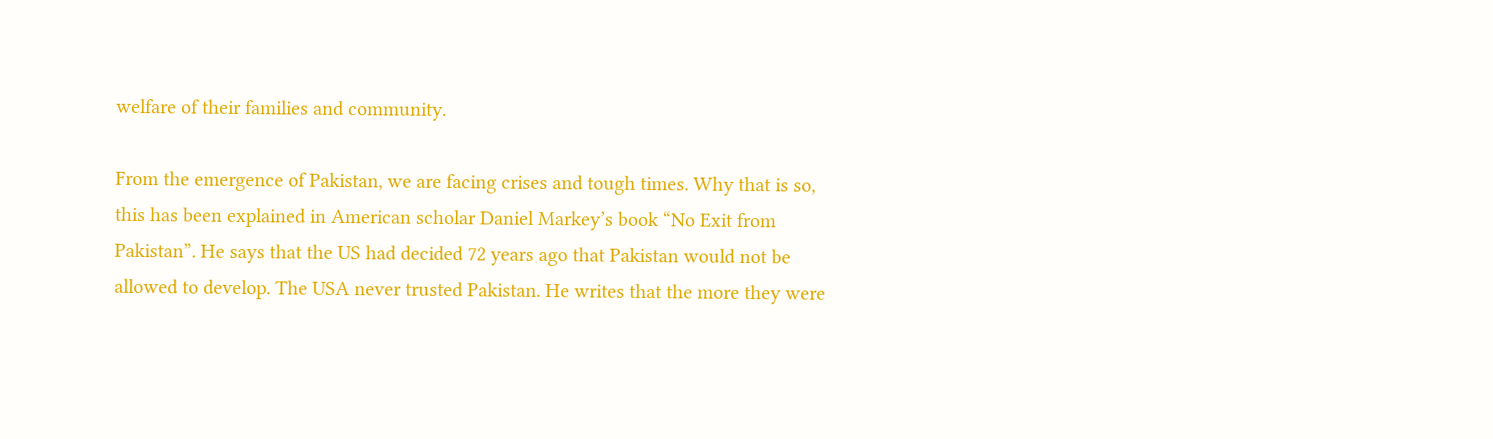welfare of their families and community.

From the emergence of Pakistan, we are facing crises and tough times. Why that is so, this has been explained in American scholar Daniel Markey’s book “No Exit from Pakistan”. He says that the US had decided 72 years ago that Pakistan would not be allowed to develop. The USA never trusted Pakistan. He writes that the more they were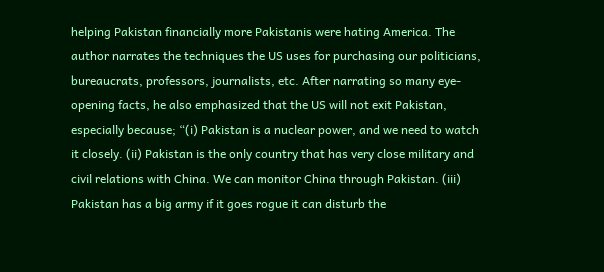helping Pakistan financially more Pakistanis were hating America. The author narrates the techniques the US uses for purchasing our politicians, bureaucrats, professors, journalists, etc. After narrating so many eye-opening facts, he also emphasized that the US will not exit Pakistan, especially because; “(i) Pakistan is a nuclear power, and we need to watch it closely. (ii) Pakistan is the only country that has very close military and civil relations with China. We can monitor China through Pakistan. (iii) Pakistan has a big army if it goes rogue it can disturb the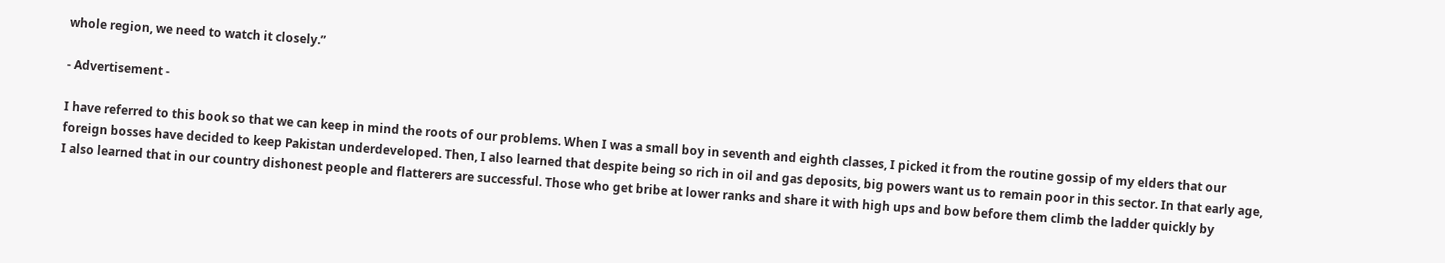whole region, we need to watch it closely.”

- Advertisement -

I have referred to this book so that we can keep in mind the roots of our problems. When I was a small boy in seventh and eighth classes, I picked it from the routine gossip of my elders that our foreign bosses have decided to keep Pakistan underdeveloped. Then, I also learned that despite being so rich in oil and gas deposits, big powers want us to remain poor in this sector. In that early age, I also learned that in our country dishonest people and flatterers are successful. Those who get bribe at lower ranks and share it with high ups and bow before them climb the ladder quickly by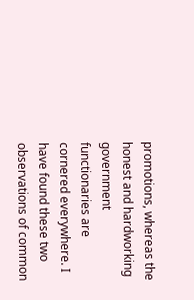promotions, whereas the honest and hardworking government functionaries are cornered everywhere. I have found these two observations of common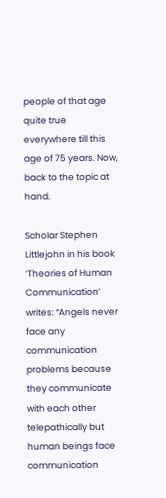people of that age quite true everywhere till this age of 75 years. Now, back to the topic at hand.

Scholar Stephen Littlejohn in his book ‘Theories of Human Communication’ writes: “Angels never face any communication problems because they communicate with each other telepathically but human beings face communication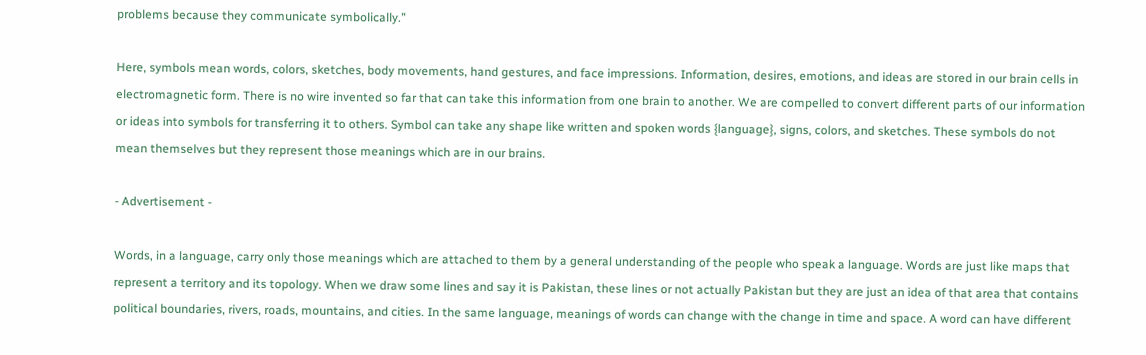problems because they communicate symbolically.”

Here, symbols mean words, colors, sketches, body movements, hand gestures, and face impressions. Information, desires, emotions, and ideas are stored in our brain cells in electromagnetic form. There is no wire invented so far that can take this information from one brain to another. We are compelled to convert different parts of our information or ideas into symbols for transferring it to others. Symbol can take any shape like written and spoken words {language}, signs, colors, and sketches. These symbols do not mean themselves but they represent those meanings which are in our brains.

- Advertisement -

Words, in a language, carry only those meanings which are attached to them by a general understanding of the people who speak a language. Words are just like maps that represent a territory and its topology. When we draw some lines and say it is Pakistan, these lines or not actually Pakistan but they are just an idea of that area that contains political boundaries, rivers, roads, mountains, and cities. In the same language, meanings of words can change with the change in time and space. A word can have different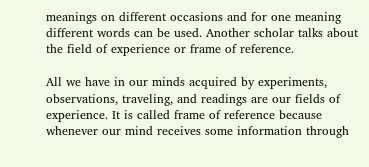meanings on different occasions and for one meaning different words can be used. Another scholar talks about the field of experience or frame of reference.

All we have in our minds acquired by experiments, observations, traveling, and readings are our fields of experience. It is called frame of reference because whenever our mind receives some information through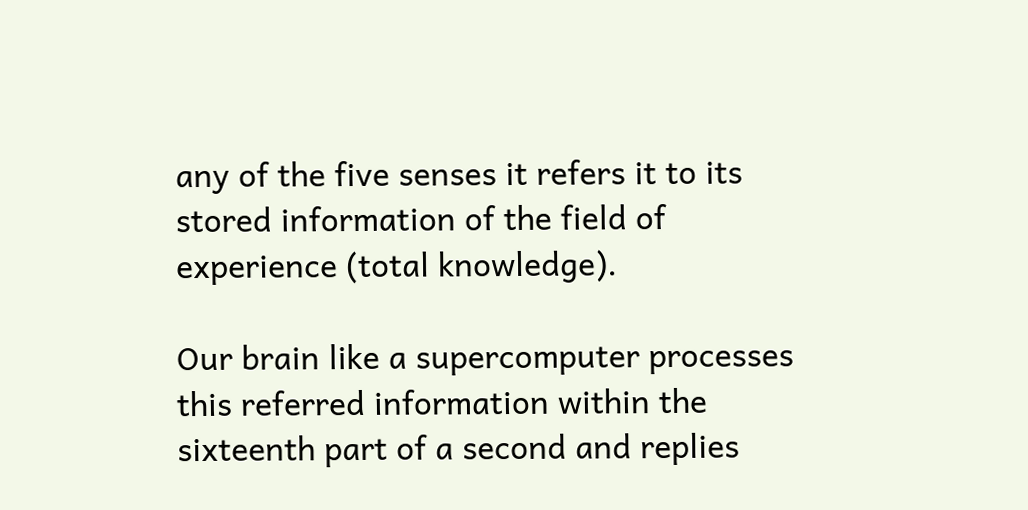any of the five senses it refers it to its stored information of the field of experience (total knowledge).

Our brain like a supercomputer processes this referred information within the sixteenth part of a second and replies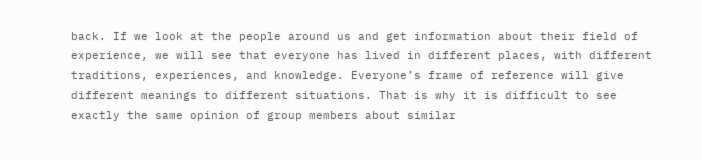back. If we look at the people around us and get information about their field of experience, we will see that everyone has lived in different places, with different traditions, experiences, and knowledge. Everyone’s frame of reference will give different meanings to different situations. That is why it is difficult to see exactly the same opinion of group members about similar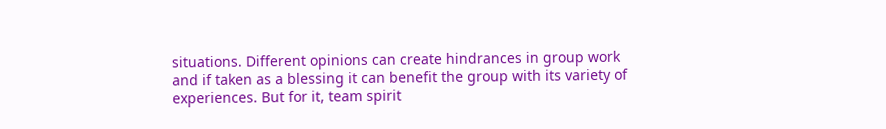situations. Different opinions can create hindrances in group work and if taken as a blessing it can benefit the group with its variety of experiences. But for it, team spirit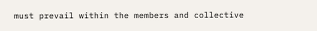must prevail within the members and collective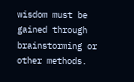wisdom must be gained through brainstorming or other methods.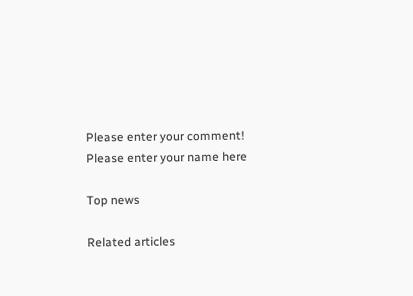Please enter your comment!
Please enter your name here

Top news

Related articles